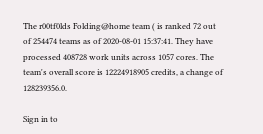The r00tf0lds Folding@home team ( is ranked 72 out of 254474 teams as of 2020-08-01 15:37:41. They have processed 408728 work units across 1057 cores. The team's overall score is 12224918905 credits, a change of 128239356.0.

Sign in to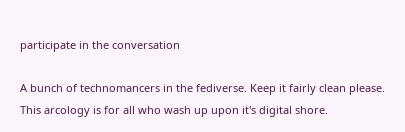participate in the conversation

A bunch of technomancers in the fediverse. Keep it fairly clean please. This arcology is for all who wash up upon it's digital shore.